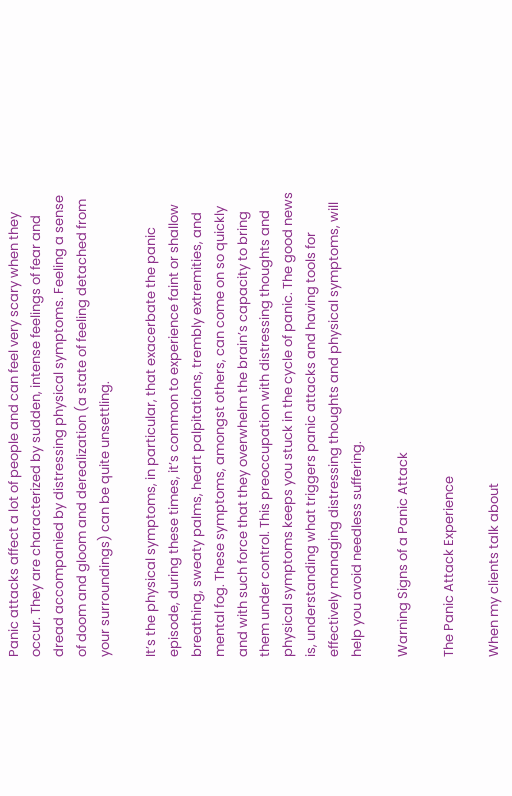Panic attacks affect a lot of people and can feel very scary when they occur. They are characterized by sudden, intense feelings of fear and dread accompanied by distressing physical symptoms. Feeling a sense of doom and gloom and derealization (a state of feeling detached from your surroundings) can be quite unsettling.

It’s the physical symptoms, in particular, that exacerbate the panic episode, during these times, it’s common to experience faint or shallow breathing, sweaty palms, heart palpitations, trembly extremities, and mental fog. These symptoms, amongst others, can come on so quickly and with such force that they overwhelm the brain’s capacity to bring them under control. This preoccupation with distressing thoughts and physical symptoms keeps you stuck in the cycle of panic. The good news is, understanding what triggers panic attacks and having tools for effectively managing distressing thoughts and physical symptoms, will help you avoid needless suffering.

Warning Signs of a Panic Attack

The Panic Attack Experience

When my clients talk about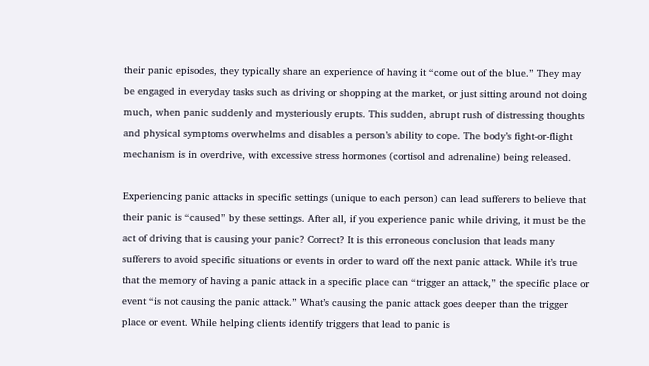their panic episodes, they typically share an experience of having it “come out of the blue.” They may be engaged in everyday tasks such as driving or shopping at the market, or just sitting around not doing much, when panic suddenly and mysteriously erupts. This sudden, abrupt rush of distressing thoughts and physical symptoms overwhelms and disables a person’s ability to cope. The body’s fight-or-flight mechanism is in overdrive, with excessive stress hormones (cortisol and adrenaline) being released.

Experiencing panic attacks in specific settings (unique to each person) can lead sufferers to believe that their panic is “caused” by these settings. After all, if you experience panic while driving, it must be the act of driving that is causing your panic? Correct? It is this erroneous conclusion that leads many sufferers to avoid specific situations or events in order to ward off the next panic attack. While it’s true that the memory of having a panic attack in a specific place can “trigger an attack,” the specific place or event “is not causing the panic attack.” What’s causing the panic attack goes deeper than the trigger place or event. While helping clients identify triggers that lead to panic is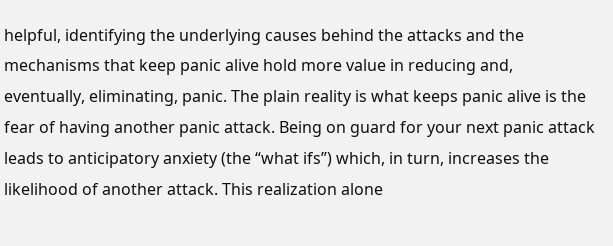helpful, identifying the underlying causes behind the attacks and the mechanisms that keep panic alive hold more value in reducing and, eventually, eliminating, panic. The plain reality is what keeps panic alive is the fear of having another panic attack. Being on guard for your next panic attack leads to anticipatory anxiety (the “what ifs”) which, in turn, increases the likelihood of another attack. This realization alone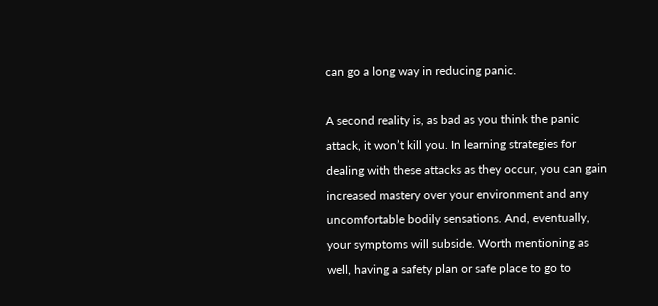can go a long way in reducing panic.

A second reality is, as bad as you think the panic attack, it won’t kill you. In learning strategies for dealing with these attacks as they occur, you can gain increased mastery over your environment and any uncomfortable bodily sensations. And, eventually, your symptoms will subside. Worth mentioning as well, having a safety plan or safe place to go to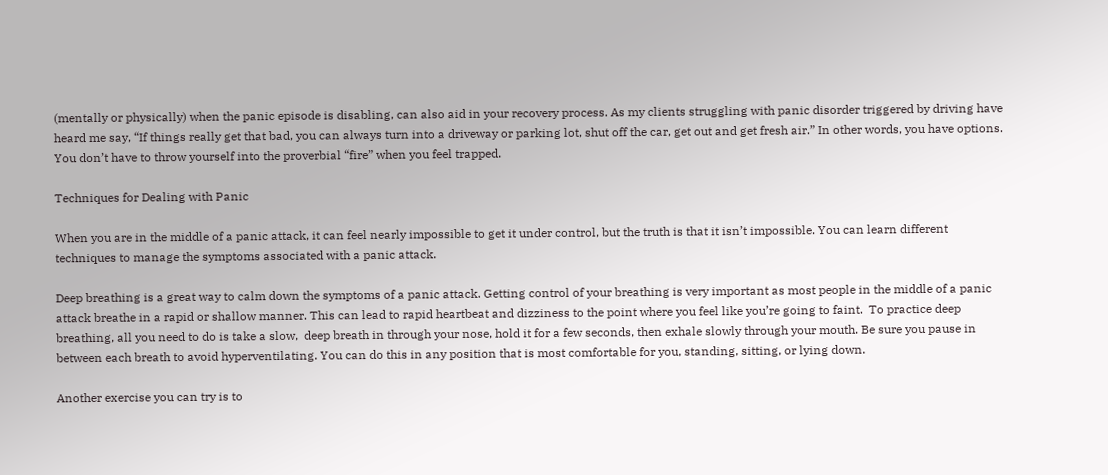(mentally or physically) when the panic episode is disabling, can also aid in your recovery process. As my clients struggling with panic disorder triggered by driving have heard me say, “If things really get that bad, you can always turn into a driveway or parking lot, shut off the car, get out and get fresh air.” In other words, you have options. You don’t have to throw yourself into the proverbial “fire” when you feel trapped.

Techniques for Dealing with Panic

When you are in the middle of a panic attack, it can feel nearly impossible to get it under control, but the truth is that it isn’t impossible. You can learn different techniques to manage the symptoms associated with a panic attack.

Deep breathing is a great way to calm down the symptoms of a panic attack. Getting control of your breathing is very important as most people in the middle of a panic attack breathe in a rapid or shallow manner. This can lead to rapid heartbeat and dizziness to the point where you feel like you’re going to faint.  To practice deep breathing, all you need to do is take a slow,  deep breath in through your nose, hold it for a few seconds, then exhale slowly through your mouth. Be sure you pause in between each breath to avoid hyperventilating. You can do this in any position that is most comfortable for you, standing, sitting, or lying down.

Another exercise you can try is to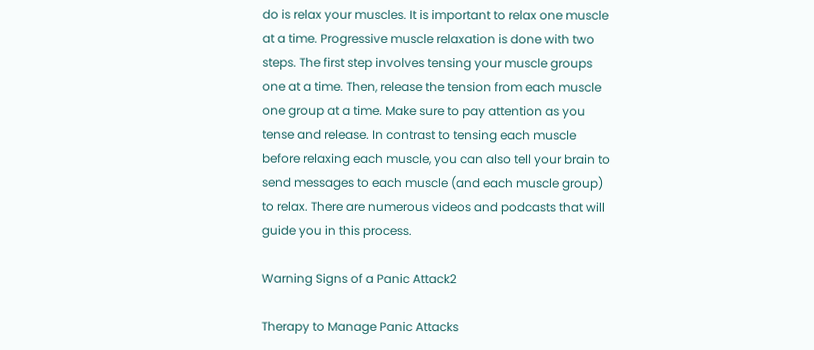do is relax your muscles. It is important to relax one muscle at a time. Progressive muscle relaxation is done with two steps. The first step involves tensing your muscle groups one at a time. Then, release the tension from each muscle one group at a time. Make sure to pay attention as you tense and release. In contrast to tensing each muscle before relaxing each muscle, you can also tell your brain to send messages to each muscle (and each muscle group) to relax. There are numerous videos and podcasts that will guide you in this process.

Warning Signs of a Panic Attack2

Therapy to Manage Panic Attacks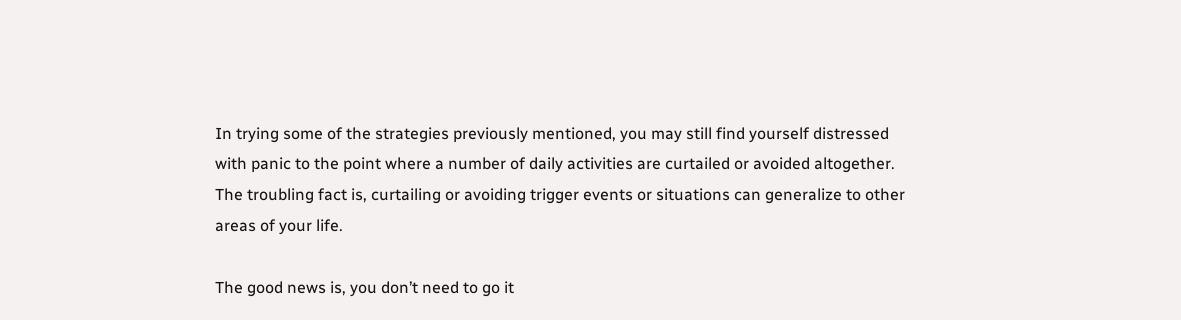In trying some of the strategies previously mentioned, you may still find yourself distressed with panic to the point where a number of daily activities are curtailed or avoided altogether.  The troubling fact is, curtailing or avoiding trigger events or situations can generalize to other areas of your life.

The good news is, you don’t need to go it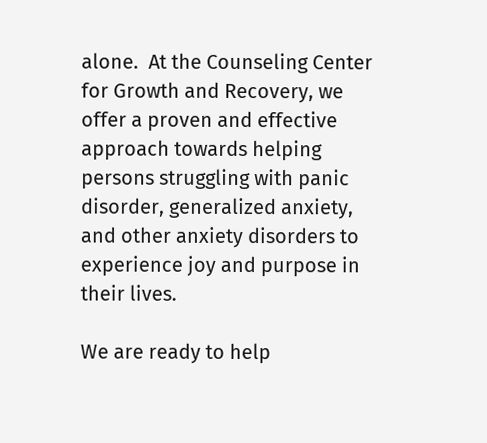alone.  At the Counseling Center for Growth and Recovery, we offer a proven and effective approach towards helping persons struggling with panic disorder, generalized anxiety, and other anxiety disorders to experience joy and purpose in their lives.

We are ready to help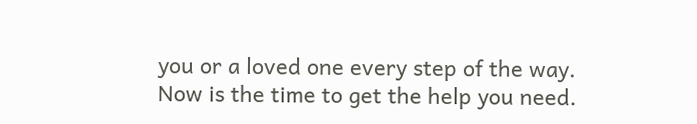you or a loved one every step of the way. Now is the time to get the help you need.